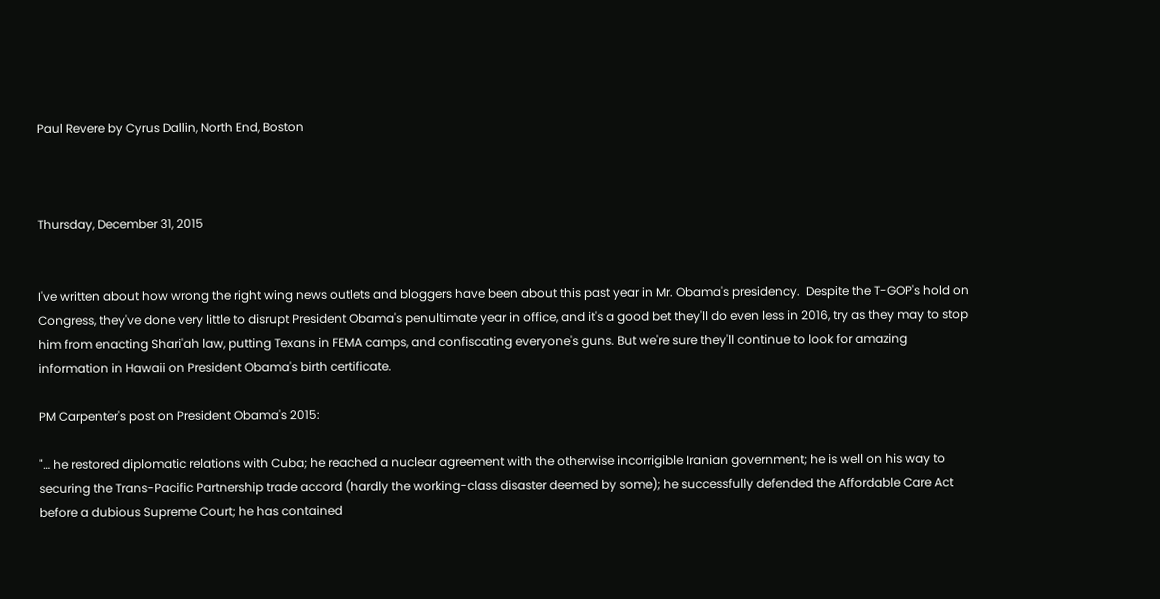Paul Revere by Cyrus Dallin, North End, Boston



Thursday, December 31, 2015


I've written about how wrong the right wing news outlets and bloggers have been about this past year in Mr. Obama's presidency.  Despite the T-GOP's hold on Congress, they've done very little to disrupt President Obama's penultimate year in office, and it's a good bet they'll do even less in 2016, try as they may to stop him from enacting Shari'ah law, putting Texans in FEMA camps, and confiscating everyone's guns. But we're sure they'll continue to look for amazing information in Hawaii on President Obama's birth certificate.

PM Carpenter's post on President Obama's 2015:

"… he restored diplomatic relations with Cuba; he reached a nuclear agreement with the otherwise incorrigible Iranian government; he is well on his way to securing the Trans-Pacific Partnership trade accord (hardly the working-class disaster deemed by some); he successfully defended the Affordable Care Act before a dubious Supreme Court; he has contained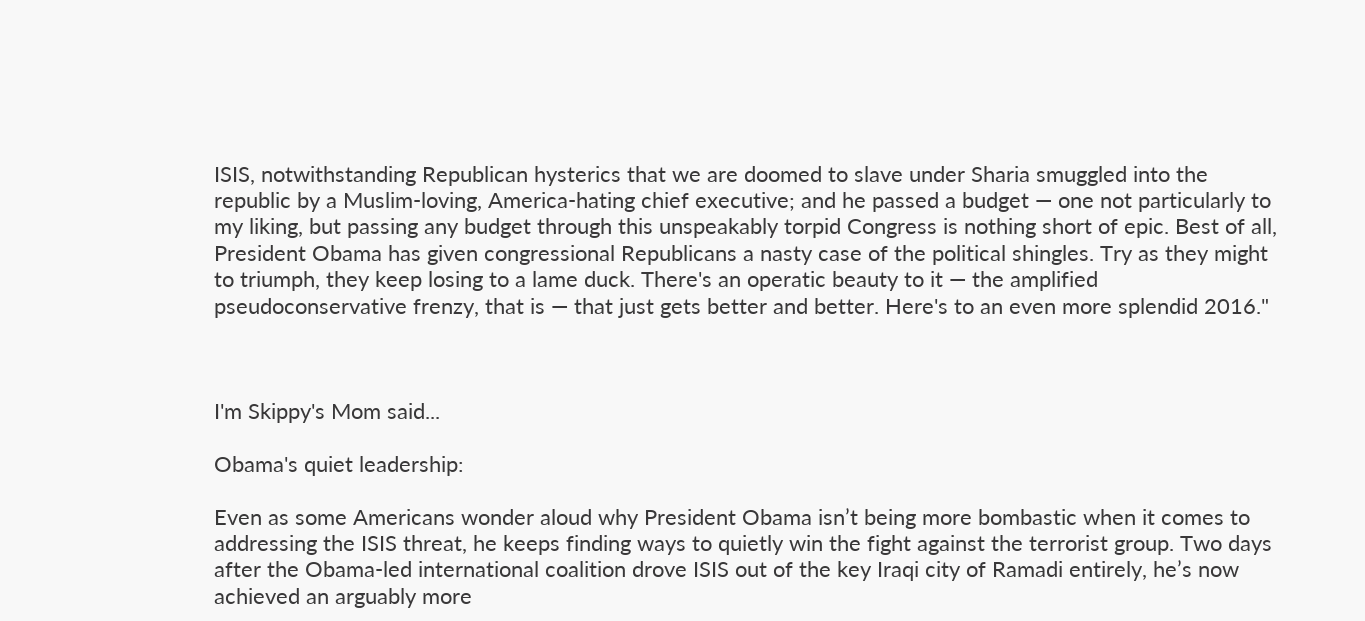ISIS, notwithstanding Republican hysterics that we are doomed to slave under Sharia smuggled into the republic by a Muslim-loving, America-hating chief executive; and he passed a budget — one not particularly to my liking, but passing any budget through this unspeakably torpid Congress is nothing short of epic. Best of all, President Obama has given congressional Republicans a nasty case of the political shingles. Try as they might to triumph, they keep losing to a lame duck. There's an operatic beauty to it — the amplified pseudoconservative frenzy, that is — that just gets better and better. Here's to an even more splendid 2016."



I'm Skippy's Mom said...

Obama's quiet leadership:

Even as some Americans wonder aloud why President Obama isn’t being more bombastic when it comes to addressing the ISIS threat, he keeps finding ways to quietly win the fight against the terrorist group. Two days after the Obama-led international coalition drove ISIS out of the key Iraqi city of Ramadi entirely, he’s now achieved an arguably more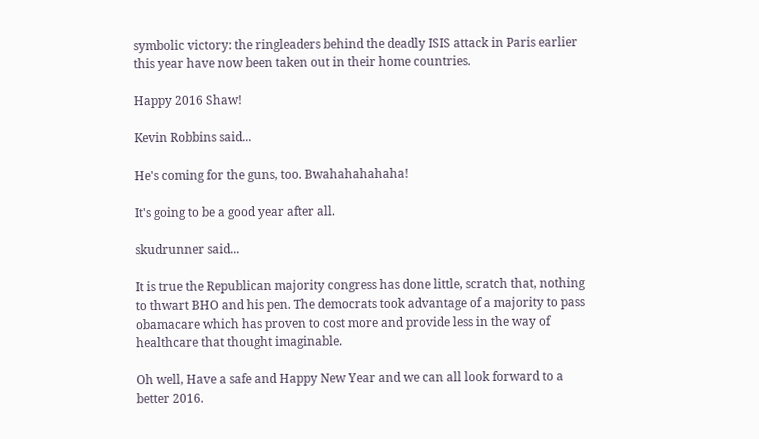symbolic victory: the ringleaders behind the deadly ISIS attack in Paris earlier this year have now been taken out in their home countries.

Happy 2016 Shaw!

Kevin Robbins said...

He's coming for the guns, too. Bwahahahahaha!

It's going to be a good year after all.

skudrunner said...

It is true the Republican majority congress has done little, scratch that, nothing to thwart BHO and his pen. The democrats took advantage of a majority to pass obamacare which has proven to cost more and provide less in the way of healthcare that thought imaginable.

Oh well, Have a safe and Happy New Year and we can all look forward to a better 2016.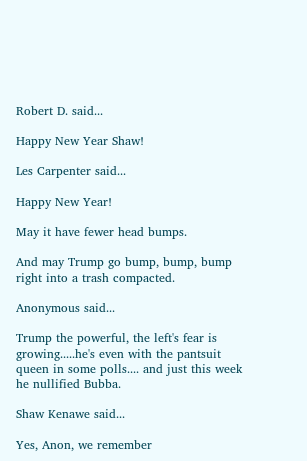Robert D. said...

Happy New Year Shaw!

Les Carpenter said...

Happy New Year!

May it have fewer head bumps.

And may Trump go bump, bump, bump right into a trash compacted.

Anonymous said...

Trump the powerful, the left's fear is growing.....he's even with the pantsuit queen in some polls.... and just this week he nullified Bubba.

Shaw Kenawe said...

Yes, Anon, we remember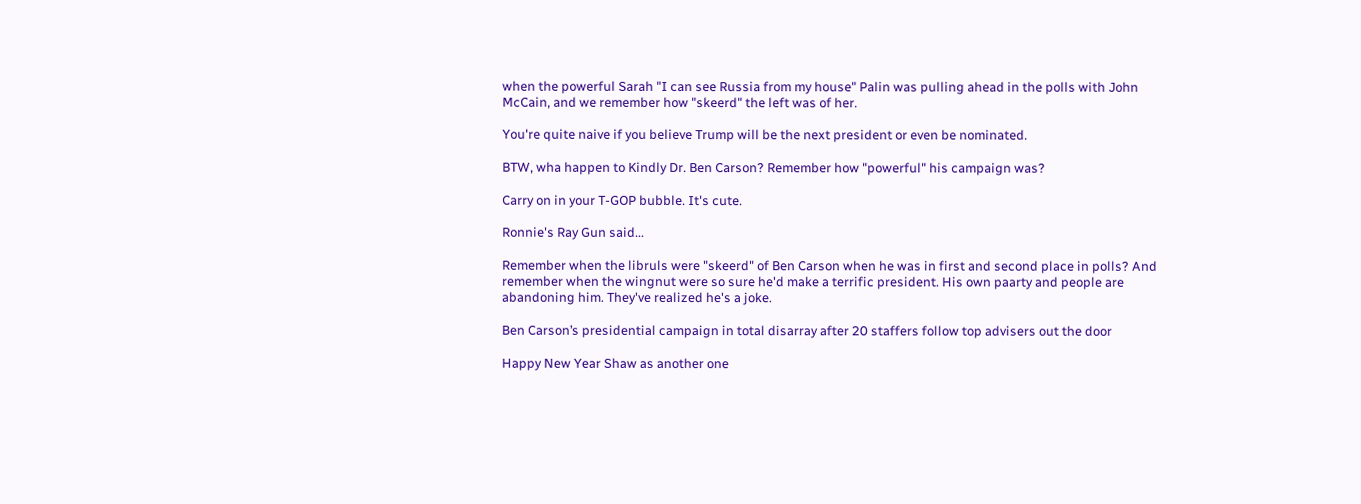when the powerful Sarah "I can see Russia from my house" Palin was pulling ahead in the polls with John McCain, and we remember how "skeerd" the left was of her.

You're quite naive if you believe Trump will be the next president or even be nominated.

BTW, wha happen to Kindly Dr. Ben Carson? Remember how "powerful" his campaign was?

Carry on in your T-GOP bubble. It's cute.

Ronnie's Ray Gun said...

Remember when the libruls were "skeerd" of Ben Carson when he was in first and second place in polls? And remember when the wingnut were so sure he'd make a terrific president. His own paarty and people are abandoning him. They've realized he's a joke.

Ben Carson’s presidential campaign in total disarray after 20 staffers follow top advisers out the door

Happy New Year Shaw as another one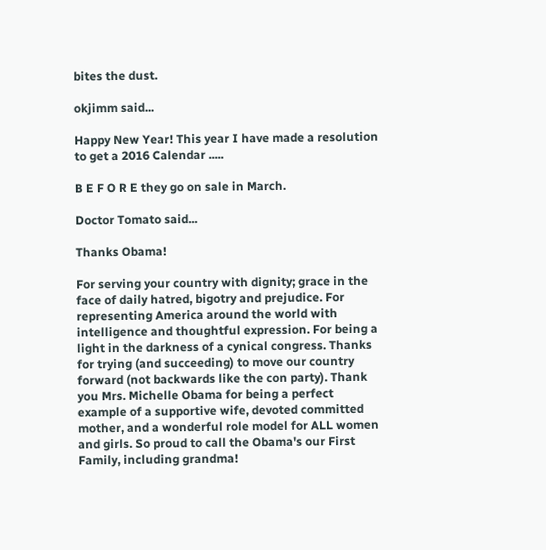bites the dust.

okjimm said...

Happy New Year! This year I have made a resolution to get a 2016 Calendar .....

B E F O R E they go on sale in March.

Doctor Tomato said...

Thanks Obama!

For serving your country with dignity; grace in the face of daily hatred, bigotry and prejudice. For representing America around the world with intelligence and thoughtful expression. For being a light in the darkness of a cynical congress. Thanks for trying (and succeeding) to move our country forward (not backwards like the con party). Thank you Mrs. Michelle Obama for being a perfect example of a supportive wife, devoted committed mother, and a wonderful role model for ALL women and girls. So proud to call the Obama's our First Family, including grandma!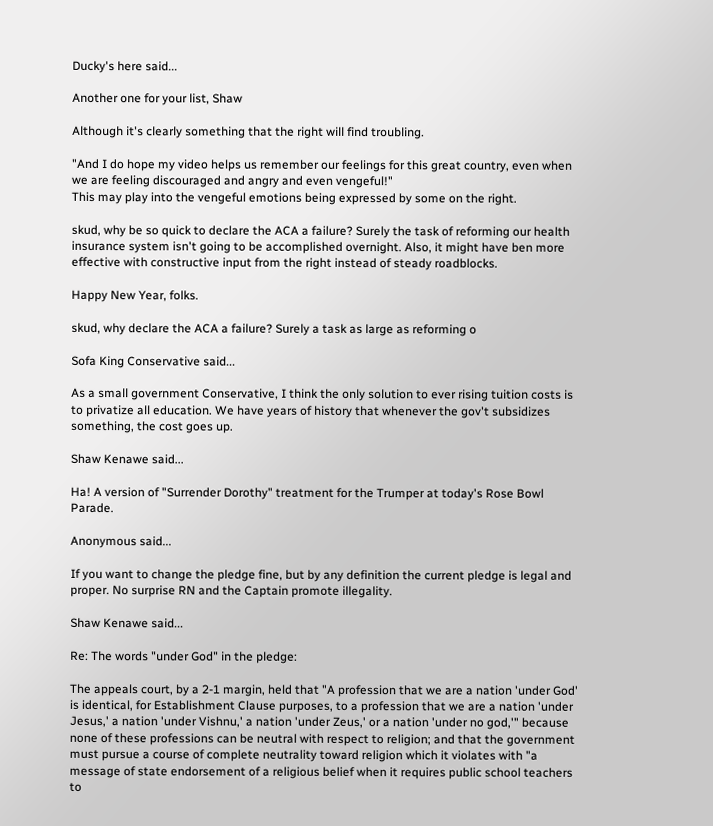Ducky's here said...

Another one for your list, Shaw

Although it's clearly something that the right will find troubling.

"And I do hope my video helps us remember our feelings for this great country, even when we are feeling discouraged and angry and even vengeful!"
This may play into the vengeful emotions being expressed by some on the right.

skud, why be so quick to declare the ACA a failure? Surely the task of reforming our health insurance system isn't going to be accomplished overnight. Also, it might have ben more effective with constructive input from the right instead of steady roadblocks.

Happy New Year, folks.

skud, why declare the ACA a failure? Surely a task as large as reforming o

Sofa King Conservative said...

As a small government Conservative, I think the only solution to ever rising tuition costs is to privatize all education. We have years of history that whenever the gov't subsidizes something, the cost goes up.

Shaw Kenawe said...

Ha! A version of "Surrender Dorothy" treatment for the Trumper at today's Rose Bowl Parade.

Anonymous said...

If you want to change the pledge fine, but by any definition the current pledge is legal and proper. No surprise RN and the Captain promote illegality.

Shaw Kenawe said...

Re: The words "under God" in the pledge:

The appeals court, by a 2-1 margin, held that "A profession that we are a nation 'under God' is identical, for Establishment Clause purposes, to a profession that we are a nation 'under Jesus,' a nation 'under Vishnu,' a nation 'under Zeus,' or a nation 'under no god,'" because none of these professions can be neutral with respect to religion; and that the government must pursue a course of complete neutrality toward religion which it violates with "a message of state endorsement of a religious belief when it requires public school teachers to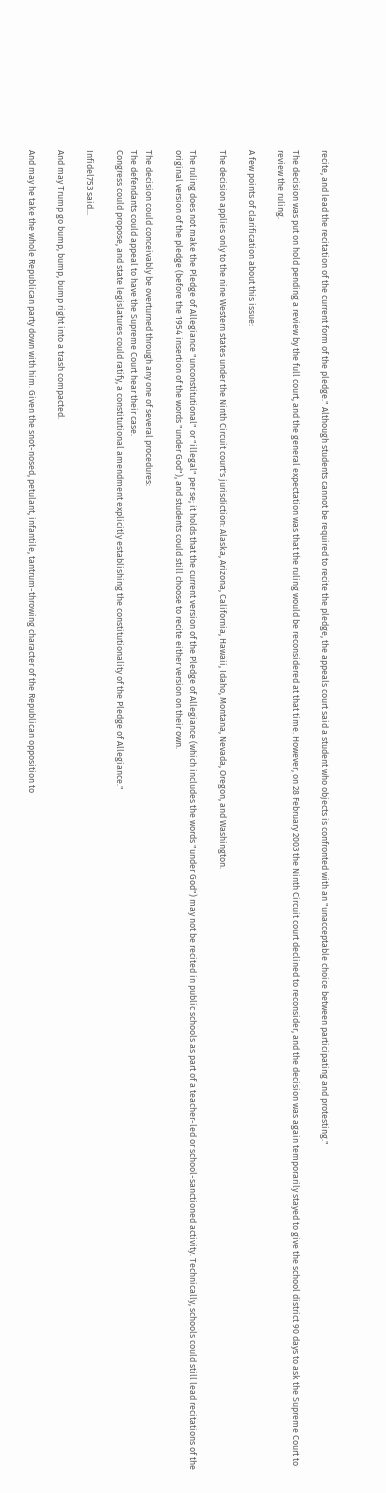recite, and lead the recitation of the current form of the pledge." Although students cannot be required to recite the pledge, the appeals court said a student who objects is confronted with an "unacceptable choice between participating and protesting."

The decision was put on hold pending a review by the full court, and the general expectation was that the ruling would be reconsidered at that time. However, on 28 February 2003 the Ninth Circuit court declined to reconsider, and the decision was again temporarily stayed to give the school district 90 days to ask the Supreme Court to review the ruling.

A few points of clarification about this issue:

The decision applies only to the nine Western states under the Ninth Circuit court's jurisdiction: Alaska, Arizona, California, Hawaii, Idaho, Montana, Nevada, Oregon, and Washington.

The ruling does not make the Pledge of Allegiance "unconstitutional" or "illegal" per se; it holds that the current version of the Pledge of Allegiance (which includes the words "under God") may not be recited in public schools as part of a teacher-led or school-sanctioned activity. Technically, schools could still lead recitations of the original version of the pledge (before the 1954 insertion of the words "under God"), and students could still choose to recite either version on their own.

The decision could conceivably be overturned through any one of several procedures:
The defendants could appeal to have the Supreme Court hear their case.
Congress could propose, and state legislatures could ratify, a constitutional amendment explicitly establishing the constitutionality of the Pledge of Allegiance."

Infidel753 said...

And may Trump go bump, bump, bump right into a trash compacted.

And may he take the whole Republican party down with him. Given the snot-nosed, petulant, infantile, tantrum-throwing character of the Republican opposition to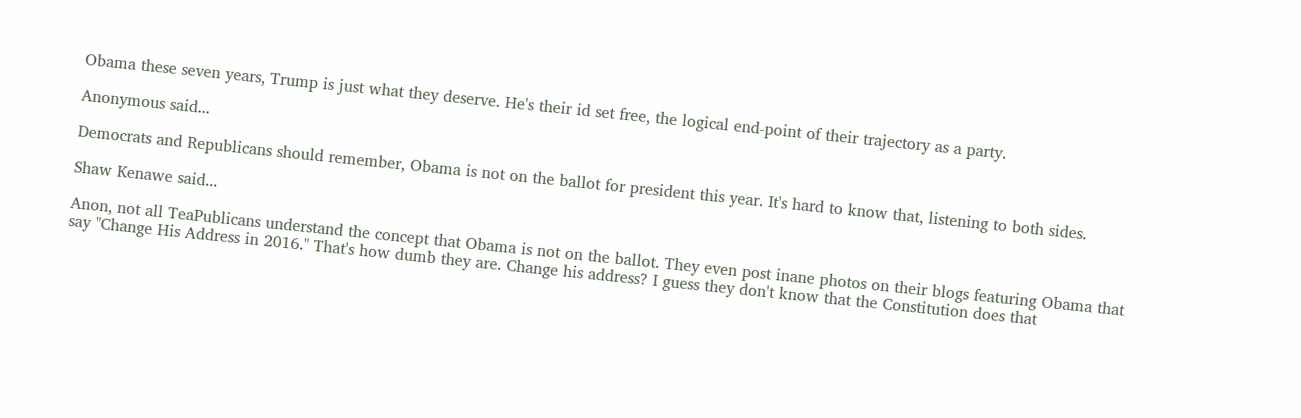Obama these seven years, Trump is just what they deserve. He's their id set free, the logical end-point of their trajectory as a party.

Anonymous said...

Democrats and Republicans should remember, Obama is not on the ballot for president this year. It's hard to know that, listening to both sides.

Shaw Kenawe said...

Anon, not all TeaPublicans understand the concept that Obama is not on the ballot. They even post inane photos on their blogs featuring Obama that say "Change His Address in 2016." That's how dumb they are. Change his address? I guess they don't know that the Constitution does that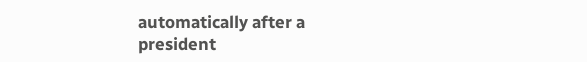automatically after a president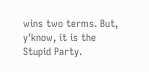wins two terms. But, y'know, it is the Stupid Party.